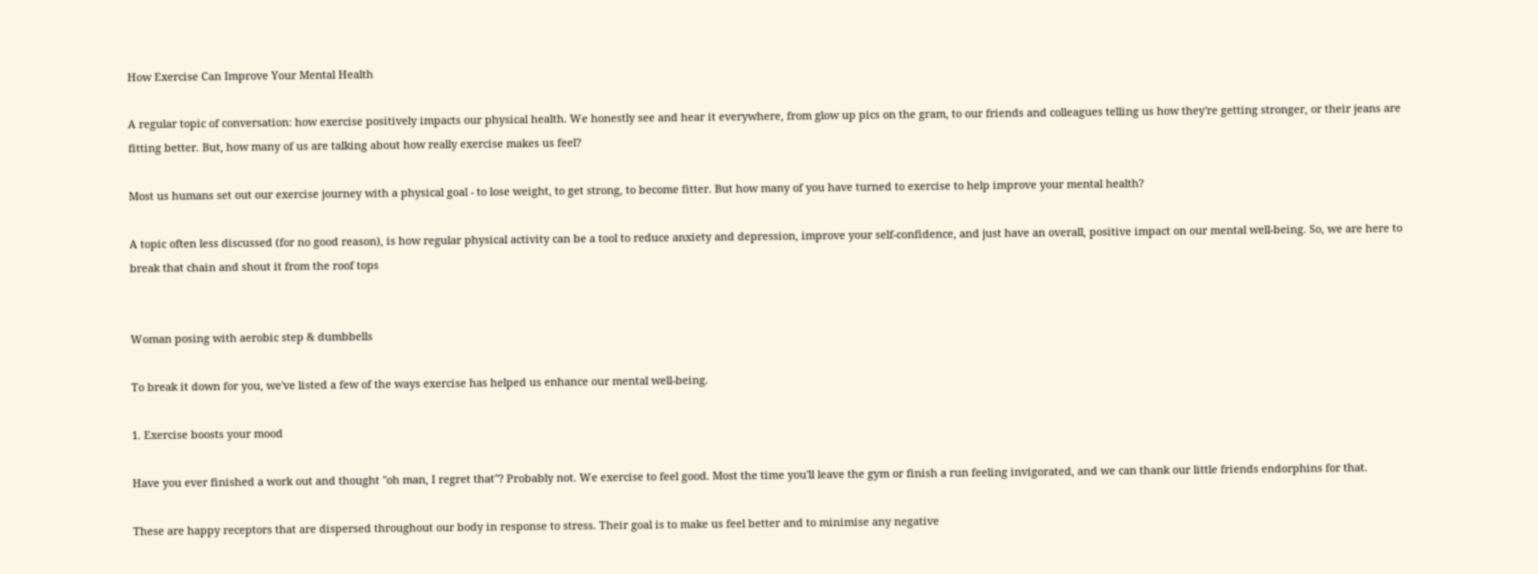How Exercise Can Improve Your Mental Health

A regular topic of conversation: how exercise positively impacts our physical health. We honestly see and hear it everywhere, from glow up pics on the gram, to our friends and colleagues telling us how they're getting stronger, or their jeans are fitting better. But, how many of us are talking about how really exercise makes us feel?

Most us humans set out our exercise journey with a physical goal - to lose weight, to get strong, to become fitter. But how many of you have turned to exercise to help improve your mental health?

A topic often less discussed (for no good reason), is how regular physical activity can be a tool to reduce anxiety and depression, improve your self-confidence, and just have an overall, positive impact on our mental well-being. So, we are here to break that chain and shout it from the roof tops


Woman posing with aerobic step & dumbbells

To break it down for you, we've listed a few of the ways exercise has helped us enhance our mental well-being.

1. Exercise boosts your mood

Have you ever finished a work out and thought "oh man, I regret that"? Probably not. We exercise to feel good. Most the time you'll leave the gym or finish a run feeling invigorated, and we can thank our little friends endorphins for that.

These are happy receptors that are dispersed throughout our body in response to stress. Their goal is to make us feel better and to minimise any negative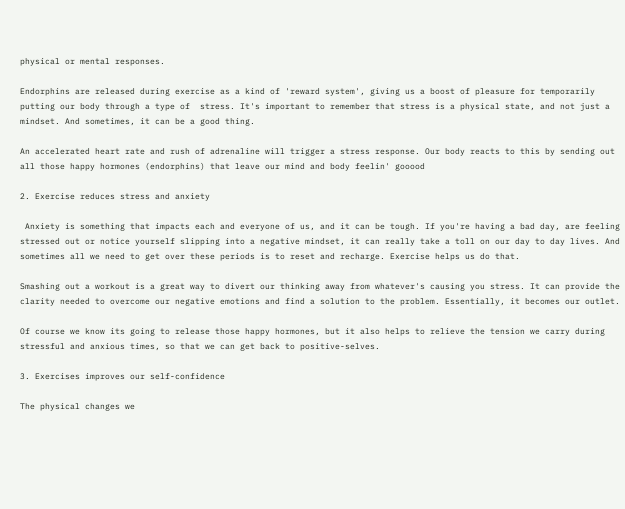physical or mental responses.

Endorphins are released during exercise as a kind of 'reward system', giving us a boost of pleasure for temporarily putting our body through a type of  stress. It's important to remember that stress is a physical state, and not just a mindset. And sometimes, it can be a good thing.

An accelerated heart rate and rush of adrenaline will trigger a stress response. Our body reacts to this by sending out all those happy hormones (endorphins) that leave our mind and body feelin' gooood

2. Exercise reduces stress and anxiety

 Anxiety is something that impacts each and everyone of us, and it can be tough. If you're having a bad day, are feeling stressed out or notice yourself slipping into a negative mindset, it can really take a toll on our day to day lives. And sometimes all we need to get over these periods is to reset and recharge. Exercise helps us do that.

Smashing out a workout is a great way to divert our thinking away from whatever's causing you stress. It can provide the clarity needed to overcome our negative emotions and find a solution to the problem. Essentially, it becomes our outlet.

Of course we know its going to release those happy hormones, but it also helps to relieve the tension we carry during stressful and anxious times, so that we can get back to positive-selves.

3. Exercises improves our self-confidence

The physical changes we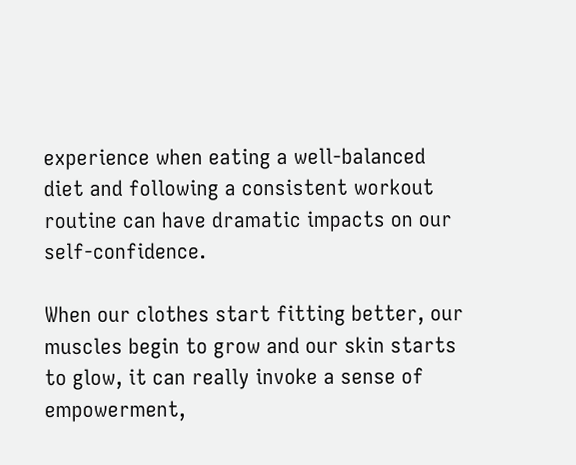experience when eating a well-balanced diet and following a consistent workout routine can have dramatic impacts on our self-confidence.

When our clothes start fitting better, our muscles begin to grow and our skin starts to glow, it can really invoke a sense of empowerment,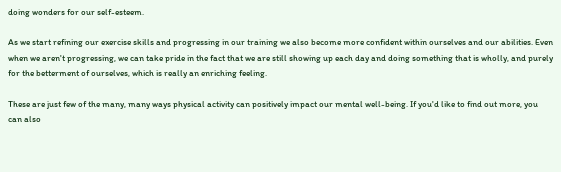doing wonders for our self-esteem.

As we start refining our exercise skills and progressing in our training we also become more confident within ourselves and our abilities. Even when we aren't progressing, we can take pride in the fact that we are still showing up each day and doing something that is wholly, and purely for the betterment of ourselves, which is really an enriching feeling.

These are just few of the many, many ways physical activity can positively impact our mental well-being. If you'd like to find out more, you can also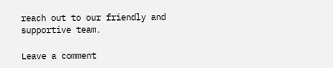reach out to our friendly and supportive team.

Leave a comment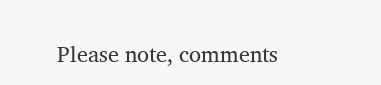Please note, comments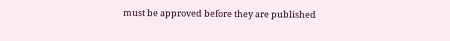must be approved before they are published